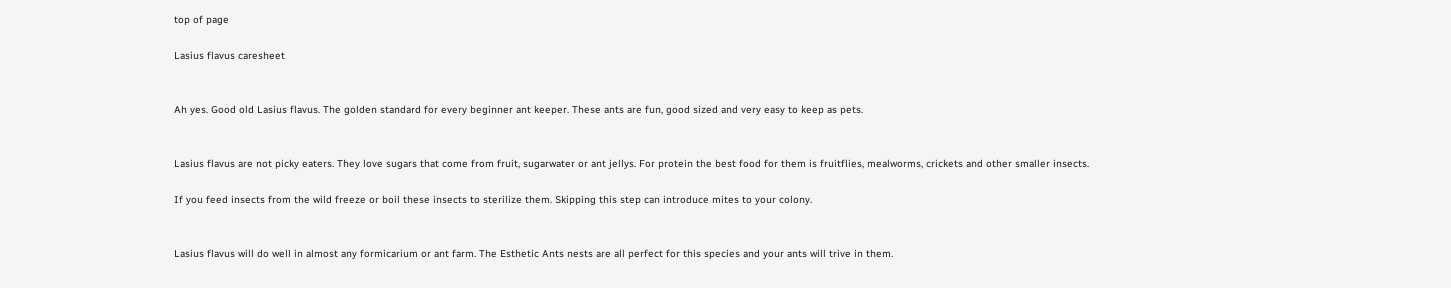top of page

Lasius flavus caresheet


Ah yes. Good old Lasius flavus. The golden standard for every beginner ant keeper. These ants are fun, good sized and very easy to keep as pets.


Lasius flavus are not picky eaters. They love sugars that come from fruit, sugarwater or ant jellys. For protein the best food for them is fruitflies, mealworms, crickets and other smaller insects.

If you feed insects from the wild freeze or boil these insects to sterilize them. Skipping this step can introduce mites to your colony.


Lasius flavus will do well in almost any formicarium or ant farm. The Esthetic Ants nests are all perfect for this species and your ants will trive in them.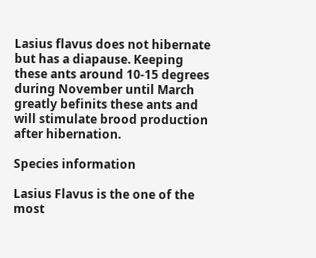Lasius flavus does not hibernate but has a diapause. Keeping these ants around 10-15 degrees during November until March greatly befinits these ants and will stimulate brood production after hibernation.

Species information

Lasius Flavus is the one of the most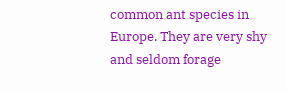common ant species in Europe. They are very shy and seldom forage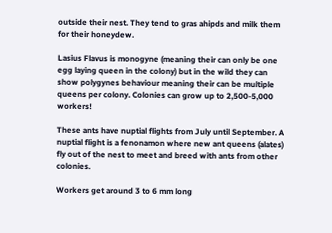outside their nest. They tend to gras ahipds and milk them for their honeydew.

Lasius Flavus is monogyne (meaning their can only be one egg laying queen in the colony) but in the wild they can show polygynes behaviour meaning their can be multiple queens per colony. Colonies can grow up to 2,500-5,000 workers!

These ants have nuptial flights from July until September. A nuptial flight is a fenonamon where new ant queens (alates) fly out of the nest to meet and breed with ants from other colonies.

Workers get around 3 to 6 mm long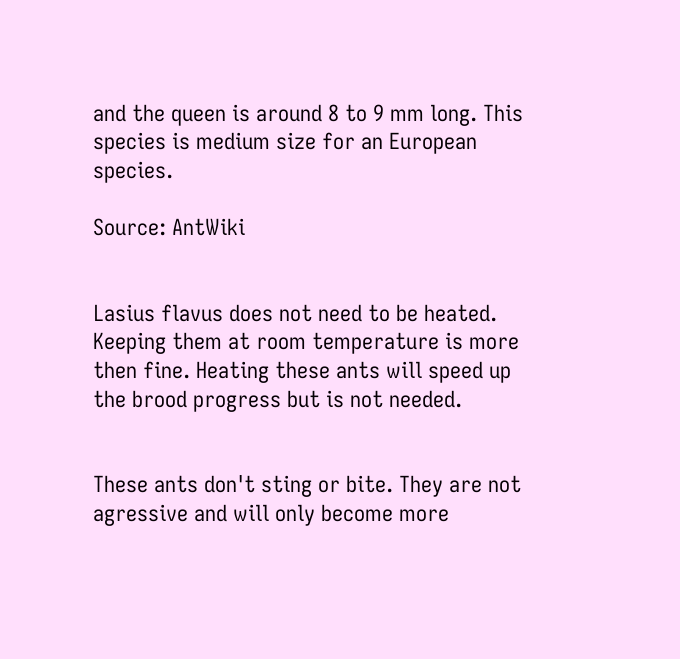and the queen is around 8 to 9 mm long. This species is medium size for an European species.

Source: AntWiki


Lasius flavus does not need to be heated. Keeping them at room temperature is more then fine. Heating these ants will speed up the brood progress but is not needed.


These ants don't sting or bite. They are not agressive and will only become more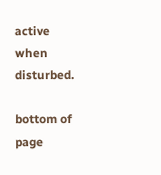active when disturbed.

bottom of page